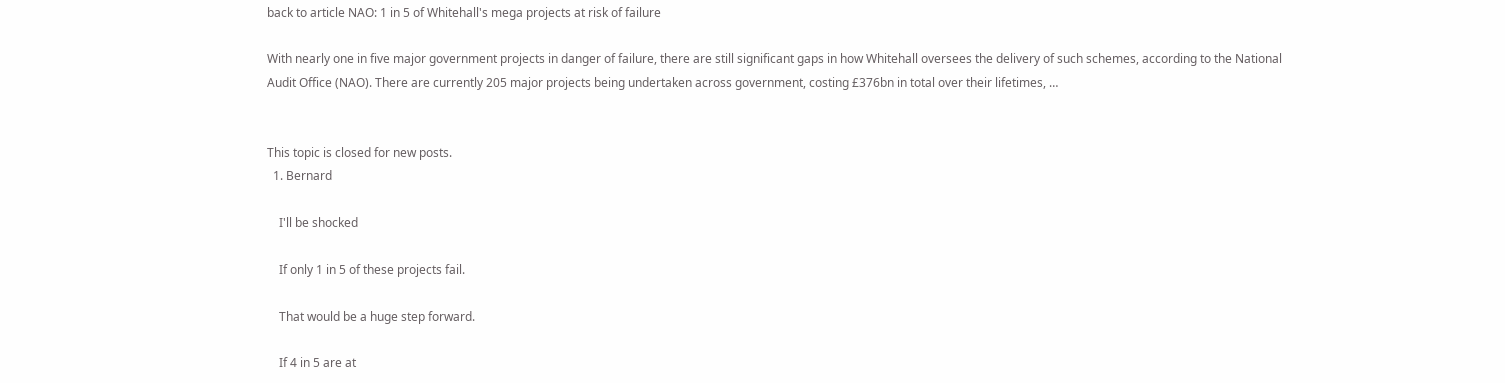back to article NAO: 1 in 5 of Whitehall's mega projects at risk of failure

With nearly one in five major government projects in danger of failure, there are still significant gaps in how Whitehall oversees the delivery of such schemes, according to the National Audit Office (NAO). There are currently 205 major projects being undertaken across government, costing £376bn in total over their lifetimes, …


This topic is closed for new posts.
  1. Bernard

    I'll be shocked

    If only 1 in 5 of these projects fail.

    That would be a huge step forward.

    If 4 in 5 are at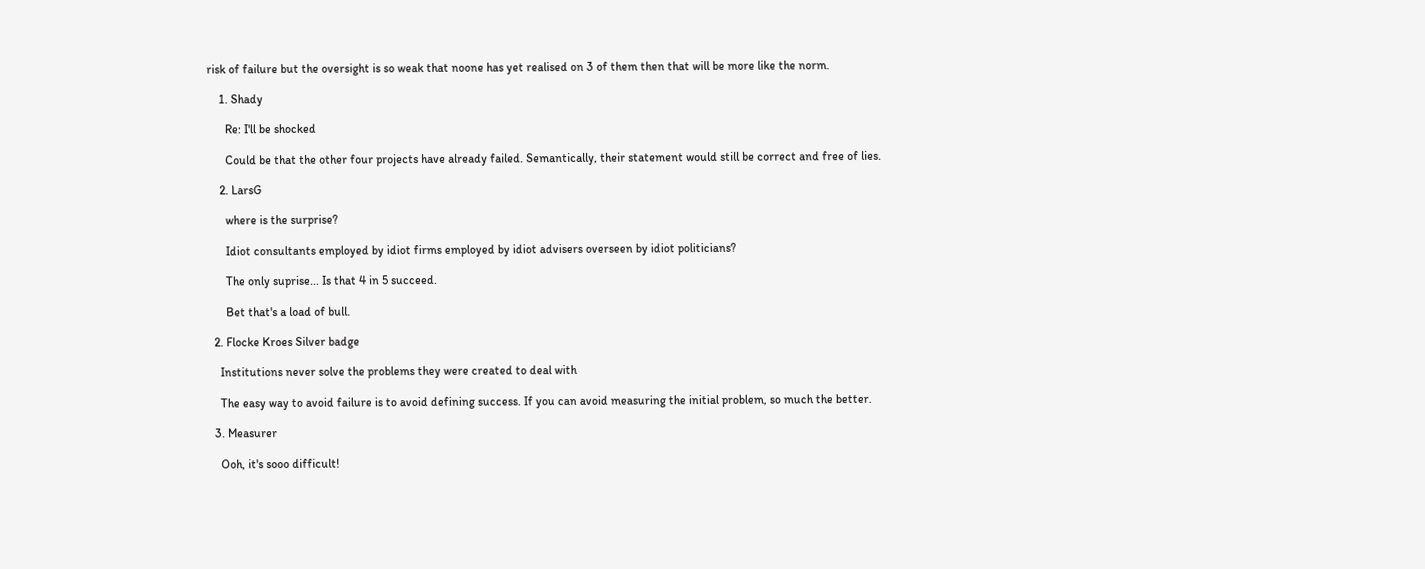risk of failure but the oversight is so weak that noone has yet realised on 3 of them then that will be more like the norm.

    1. Shady

      Re: I'll be shocked

      Could be that the other four projects have already failed. Semantically, their statement would still be correct and free of lies.

    2. LarsG

      where is the surprise?

      Idiot consultants employed by idiot firms employed by idiot advisers overseen by idiot politicians?

      The only suprise... Is that 4 in 5 succeed.

      Bet that's a load of bull.

  2. Flocke Kroes Silver badge

    Institutions never solve the problems they were created to deal with

    The easy way to avoid failure is to avoid defining success. If you can avoid measuring the initial problem, so much the better.

  3. Measurer

    Ooh, it's sooo difficult!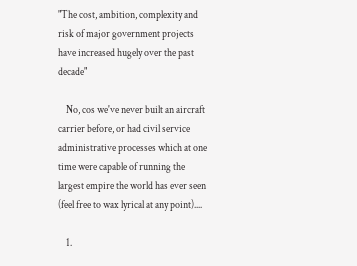"The cost, ambition, complexity and risk of major government projects have increased hugely over the past decade"

    No, cos we've never built an aircraft carrier before, or had civil service administrative processes which at one time were capable of running the largest empire the world has ever seen (feel free to wax lyrical at any point)....

    1.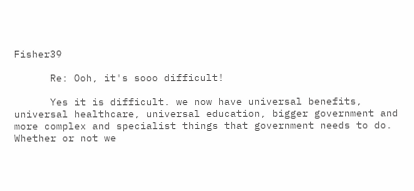Fisher39

      Re: Ooh, it's sooo difficult!

      Yes it is difficult. we now have universal benefits, universal healthcare, universal education, bigger government and more complex and specialist things that government needs to do. Whether or not we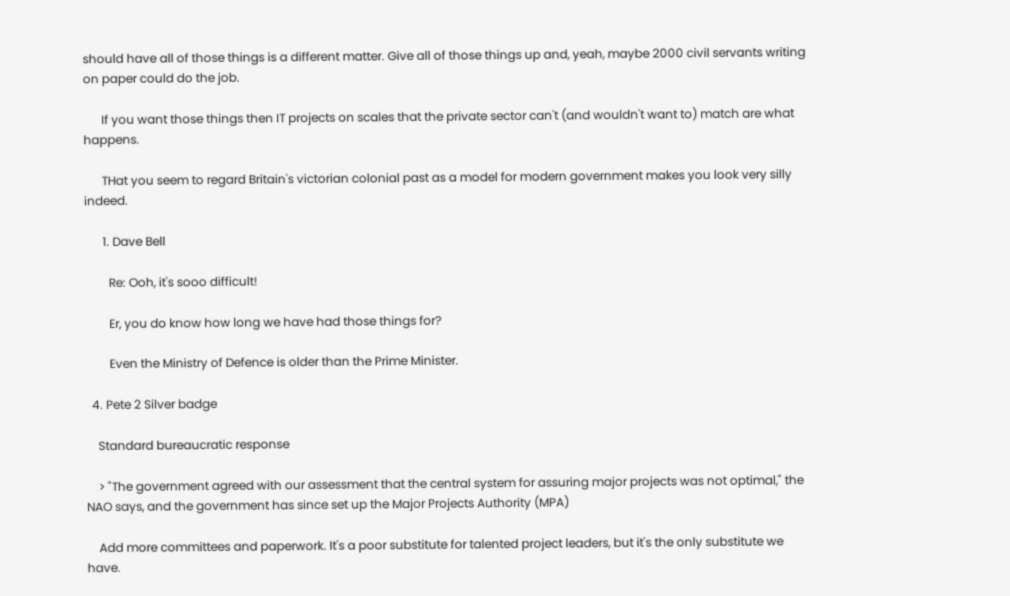should have all of those things is a different matter. Give all of those things up and, yeah, maybe 2000 civil servants writing on paper could do the job.

      If you want those things then IT projects on scales that the private sector can't (and wouldn't want to) match are what happens.

      THat you seem to regard Britain's victorian colonial past as a model for modern government makes you look very silly indeed.

      1. Dave Bell

        Re: Ooh, it's sooo difficult!

        Er, you do know how long we have had those things for?

        Even the Ministry of Defence is older than the Prime Minister.

  4. Pete 2 Silver badge

    Standard bureaucratic response

    > "The government agreed with our assessment that the central system for assuring major projects was not optimal," the NAO says, and the government has since set up the Major Projects Authority (MPA)

    Add more committees and paperwork. It's a poor substitute for talented project leaders, but it's the only substitute we have.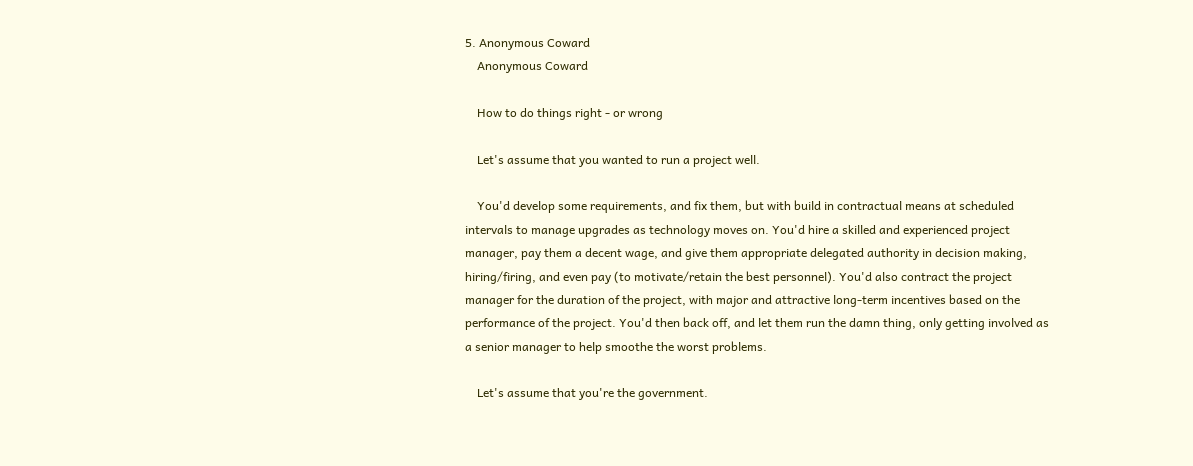5. Anonymous Coward
    Anonymous Coward

    How to do things right - or wrong

    Let's assume that you wanted to run a project well.

    You'd develop some requirements, and fix them, but with build in contractual means at scheduled intervals to manage upgrades as technology moves on. You'd hire a skilled and experienced project manager, pay them a decent wage, and give them appropriate delegated authority in decision making, hiring/firing, and even pay (to motivate/retain the best personnel). You'd also contract the project manager for the duration of the project, with major and attractive long-term incentives based on the performance of the project. You'd then back off, and let them run the damn thing, only getting involved as a senior manager to help smoothe the worst problems.

    Let's assume that you're the government.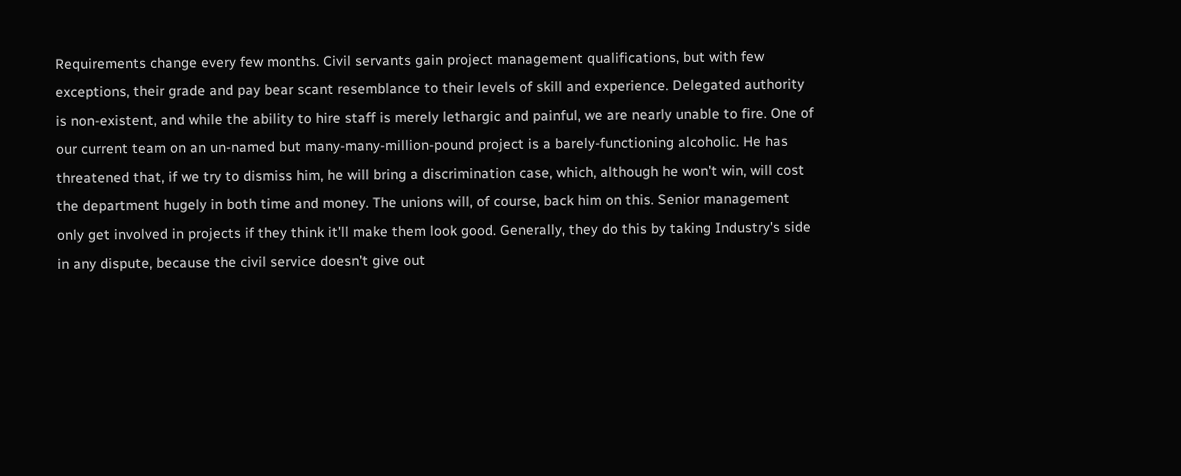Requirements change every few months. Civil servants gain project management qualifications, but with few exceptions, their grade and pay bear scant resemblance to their levels of skill and experience. Delegated authority is non-existent, and while the ability to hire staff is merely lethargic and painful, we are nearly unable to fire. One of our current team on an un-named but many-many-million-pound project is a barely-functioning alcoholic. He has threatened that, if we try to dismiss him, he will bring a discrimination case, which, although he won't win, will cost the department hugely in both time and money. The unions will, of course, back him on this. Senior management only get involved in projects if they think it'll make them look good. Generally, they do this by taking Industry's side in any dispute, because the civil service doesn't give out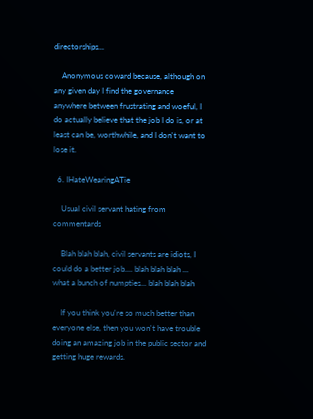directorships...

    Anonymous coward because, although on any given day I find the governance anywhere between frustrating and woeful, I do actually believe that the job I do is, or at least can be, worthwhile, and I don't want to lose it.

  6. IHateWearingATie

    Usual civil servant hating from commentards

    Blah blah blah, civil servants are idiots, I could do a better job.... blah blah blah ... what a bunch of numpties... blah blah blah

    If you think you're so much better than everyone else, then you won't have trouble doing an amazing job in the public sector and getting huge rewards.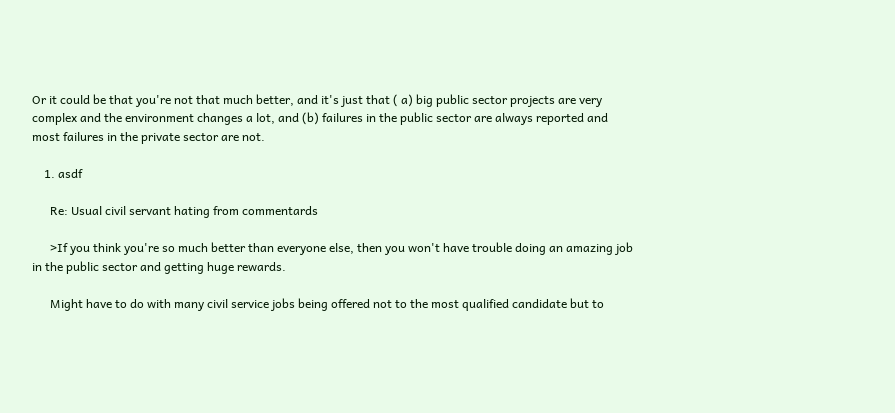Or it could be that you're not that much better, and it's just that ( a) big public sector projects are very complex and the environment changes a lot, and (b) failures in the public sector are always reported and most failures in the private sector are not.

    1. asdf

      Re: Usual civil servant hating from commentards

      >If you think you're so much better than everyone else, then you won't have trouble doing an amazing job in the public sector and getting huge rewards.

      Might have to do with many civil service jobs being offered not to the most qualified candidate but to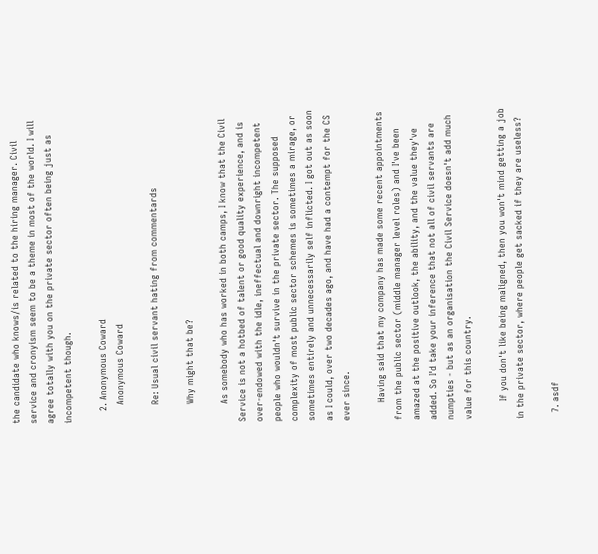the candidate who knows/is related to the hiring manager. Civil service and cronyism seem to be a theme in most of the world. I will agree totally with you on the private sector often being just as incompetent though.

    2. Anonymous Coward
      Anonymous Coward

      Re: Usual civil servant hating from commentards

      Why might that be?

      As somebody who has worked in both camps, I know that the Civil Service is not a hotbed of talent or good quality experience, and is over-endowed with the idle, ineffectual and downright incompetent people who wouldn't survive in the private sector. The supposed complexity of most public sector schemes is sometimes a mirage, or sometimes entirely and unnecessarily self inflicted. I got out as soon as I could, over two decades ago, and have had a contempt for the CS ever since.

      Having said that my company has made some recent appointments from the public sector (middle manager level roles) and I've been amazed at the positive outlook, the ability, and the value they've added. So I'd take your inference that not all of civil servants are numpties - but as an organisation the Civil Service doesn't add much value for this country.

      If you don't like being maligned, then you won't mind getting a job in the private sector, where people get sacked if they are useless?

  7. asdf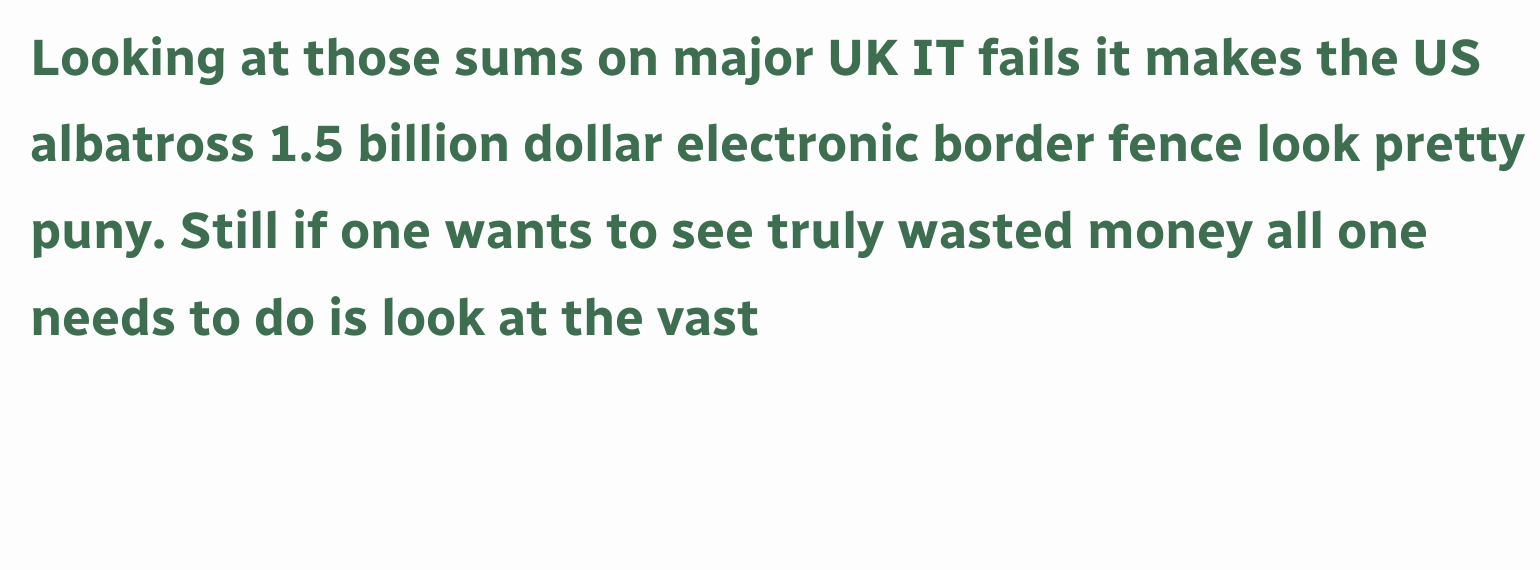Looking at those sums on major UK IT fails it makes the US albatross 1.5 billion dollar electronic border fence look pretty puny. Still if one wants to see truly wasted money all one needs to do is look at the vast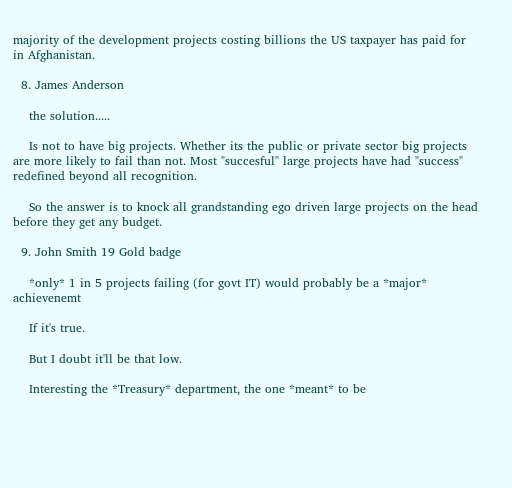majority of the development projects costing billions the US taxpayer has paid for in Afghanistan.

  8. James Anderson

    the solution.....

    Is not to have big projects. Whether its the public or private sector big projects are more likely to fail than not. Most "succesful" large projects have had "success" redefined beyond all recognition.

    So the answer is to knock all grandstanding ego driven large projects on the head before they get any budget.

  9. John Smith 19 Gold badge

    *only* 1 in 5 projects failing (for govt IT) would probably be a *major* achievenemt

    If it's true.

    But I doubt it'll be that low.

    Interesting the *Treasury* department, the one *meant* to be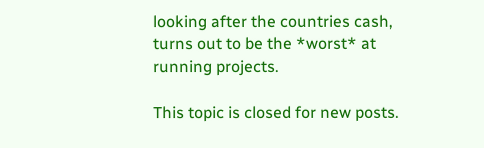looking after the countries cash, turns out to be the *worst* at running projects.

This topic is closed for new posts.